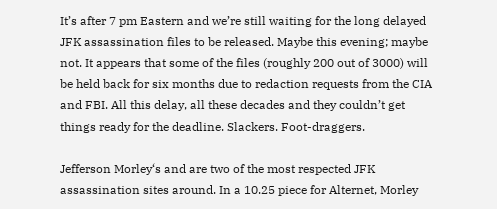It’s after 7 pm Eastern and we’re still waiting for the long delayed JFK assassination files to be released. Maybe this evening; maybe not. It appears that some of the files (roughly 200 out of 3000) will be held back for six months due to redaction requests from the CIA and FBI. All this delay, all these decades and they couldn’t get things ready for the deadline. Slackers. Foot-draggers.

Jefferson Morley‘s and are two of the most respected JFK assassination sites around. In a 10.25 piece for Alternet, Morley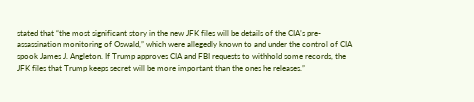stated that “the most significant story in the new JFK files will be details of the CIA’s pre-assassination monitoring of Oswald,” which were allegedly known to and under the control of CIA spook James J. Angleton. If Trump approves CIA and FBI requests to withhold some records, the JFK files that Trump keeps secret will be more important than the ones he releases.”